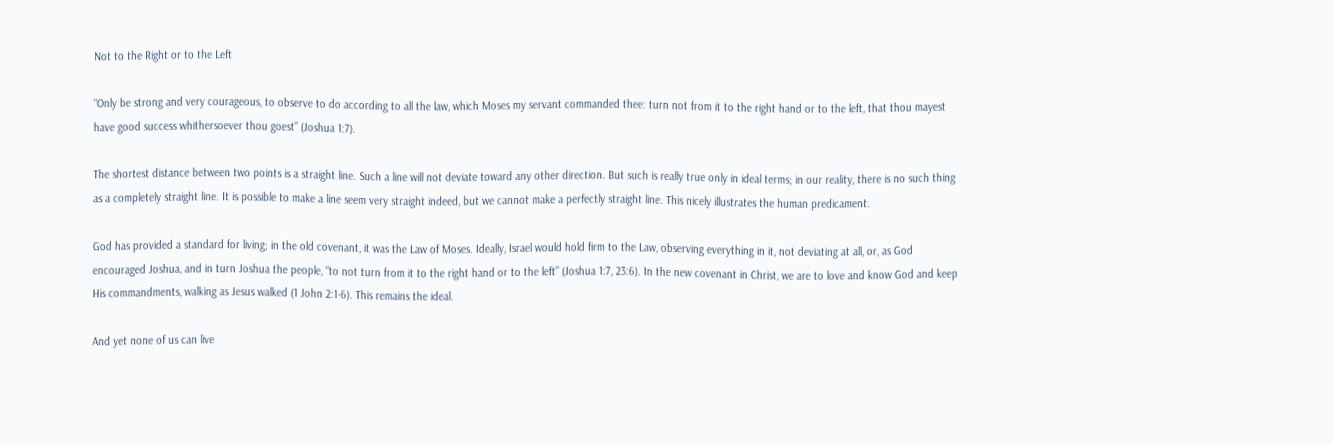Not to the Right or to the Left

“Only be strong and very courageous, to observe to do according to all the law, which Moses my servant commanded thee: turn not from it to the right hand or to the left, that thou mayest have good success whithersoever thou goest” (Joshua 1:7).

The shortest distance between two points is a straight line. Such a line will not deviate toward any other direction. But such is really true only in ideal terms; in our reality, there is no such thing as a completely straight line. It is possible to make a line seem very straight indeed, but we cannot make a perfectly straight line. This nicely illustrates the human predicament.

God has provided a standard for living; in the old covenant, it was the Law of Moses. Ideally, Israel would hold firm to the Law, observing everything in it, not deviating at all, or, as God encouraged Joshua, and in turn Joshua the people, “to not turn from it to the right hand or to the left” (Joshua 1:7, 23:6). In the new covenant in Christ, we are to love and know God and keep His commandments, walking as Jesus walked (1 John 2:1-6). This remains the ideal.

And yet none of us can live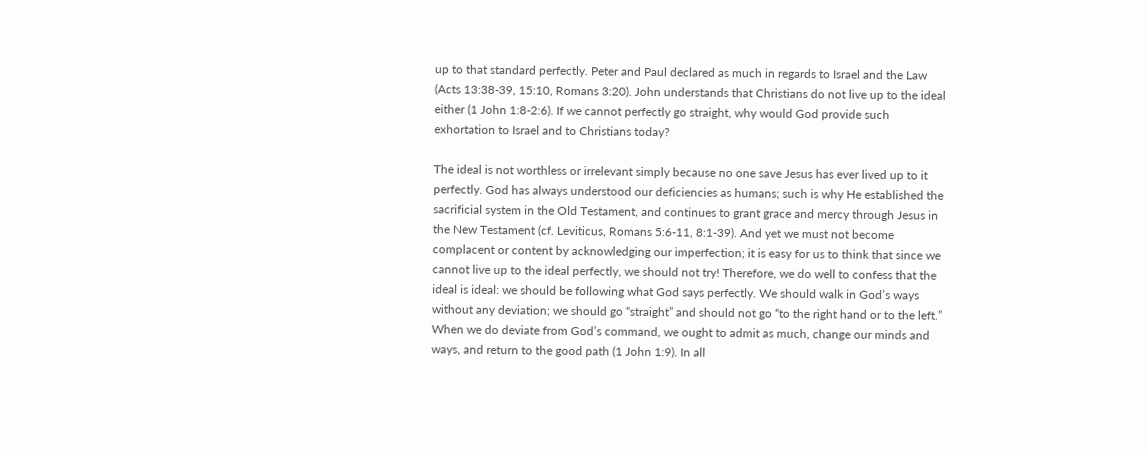up to that standard perfectly. Peter and Paul declared as much in regards to Israel and the Law (Acts 13:38-39, 15:10, Romans 3:20). John understands that Christians do not live up to the ideal either (1 John 1:8-2:6). If we cannot perfectly go straight, why would God provide such exhortation to Israel and to Christians today?

The ideal is not worthless or irrelevant simply because no one save Jesus has ever lived up to it perfectly. God has always understood our deficiencies as humans; such is why He established the sacrificial system in the Old Testament, and continues to grant grace and mercy through Jesus in the New Testament (cf. Leviticus, Romans 5:6-11, 8:1-39). And yet we must not become complacent or content by acknowledging our imperfection; it is easy for us to think that since we cannot live up to the ideal perfectly, we should not try! Therefore, we do well to confess that the ideal is ideal: we should be following what God says perfectly. We should walk in God’s ways without any deviation; we should go “straight” and should not go “to the right hand or to the left.” When we do deviate from God’s command, we ought to admit as much, change our minds and ways, and return to the good path (1 John 1:9). In all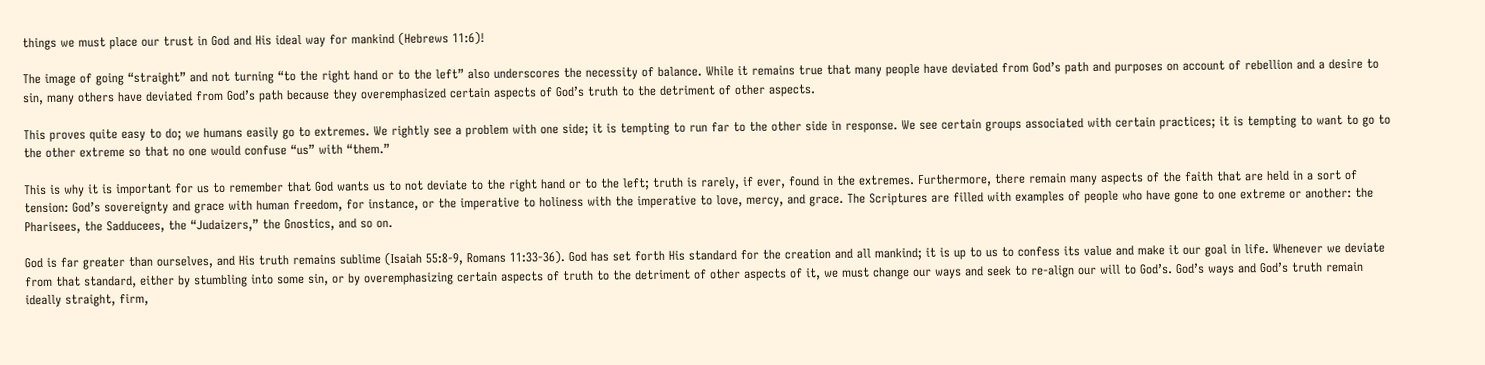things we must place our trust in God and His ideal way for mankind (Hebrews 11:6)!

The image of going “straight” and not turning “to the right hand or to the left” also underscores the necessity of balance. While it remains true that many people have deviated from God’s path and purposes on account of rebellion and a desire to sin, many others have deviated from God’s path because they overemphasized certain aspects of God’s truth to the detriment of other aspects.

This proves quite easy to do; we humans easily go to extremes. We rightly see a problem with one side; it is tempting to run far to the other side in response. We see certain groups associated with certain practices; it is tempting to want to go to the other extreme so that no one would confuse “us” with “them.”

This is why it is important for us to remember that God wants us to not deviate to the right hand or to the left; truth is rarely, if ever, found in the extremes. Furthermore, there remain many aspects of the faith that are held in a sort of tension: God’s sovereignty and grace with human freedom, for instance, or the imperative to holiness with the imperative to love, mercy, and grace. The Scriptures are filled with examples of people who have gone to one extreme or another: the Pharisees, the Sadducees, the “Judaizers,” the Gnostics, and so on.

God is far greater than ourselves, and His truth remains sublime (Isaiah 55:8-9, Romans 11:33-36). God has set forth His standard for the creation and all mankind; it is up to us to confess its value and make it our goal in life. Whenever we deviate from that standard, either by stumbling into some sin, or by overemphasizing certain aspects of truth to the detriment of other aspects of it, we must change our ways and seek to re-align our will to God’s. God’s ways and God’s truth remain ideally straight, firm,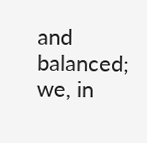and balanced; we, in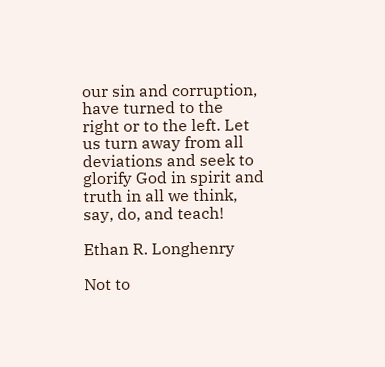our sin and corruption, have turned to the right or to the left. Let us turn away from all deviations and seek to glorify God in spirit and truth in all we think, say, do, and teach!

Ethan R. Longhenry

Not to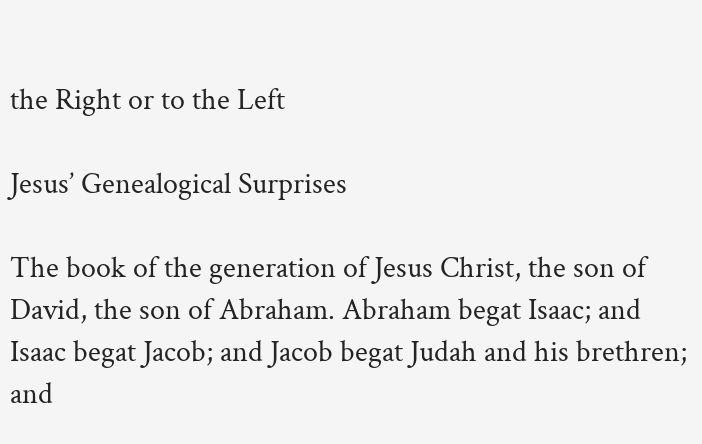the Right or to the Left

Jesus’ Genealogical Surprises

The book of the generation of Jesus Christ, the son of David, the son of Abraham. Abraham begat Isaac; and Isaac begat Jacob; and Jacob begat Judah and his brethren; and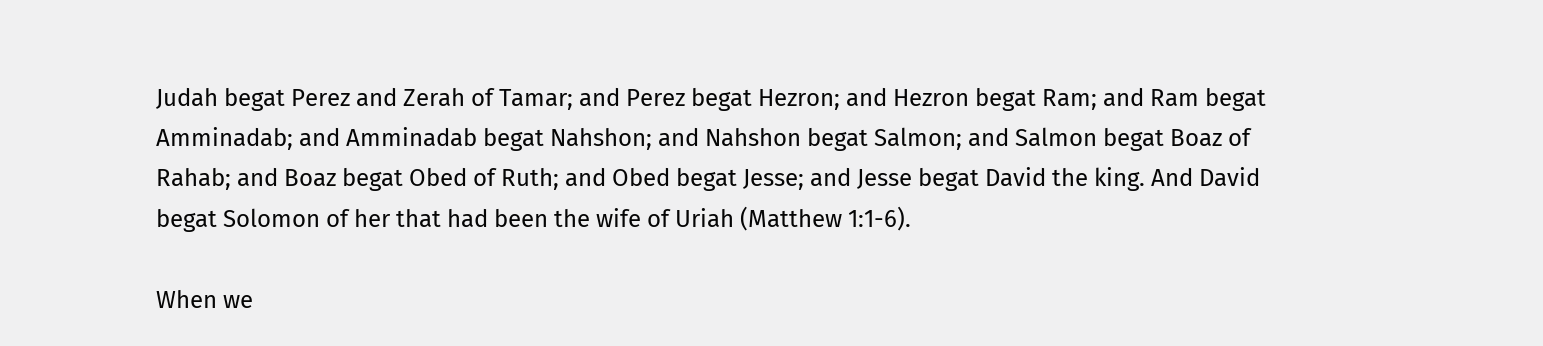Judah begat Perez and Zerah of Tamar; and Perez begat Hezron; and Hezron begat Ram; and Ram begat Amminadab; and Amminadab begat Nahshon; and Nahshon begat Salmon; and Salmon begat Boaz of Rahab; and Boaz begat Obed of Ruth; and Obed begat Jesse; and Jesse begat David the king. And David begat Solomon of her that had been the wife of Uriah (Matthew 1:1-6).

When we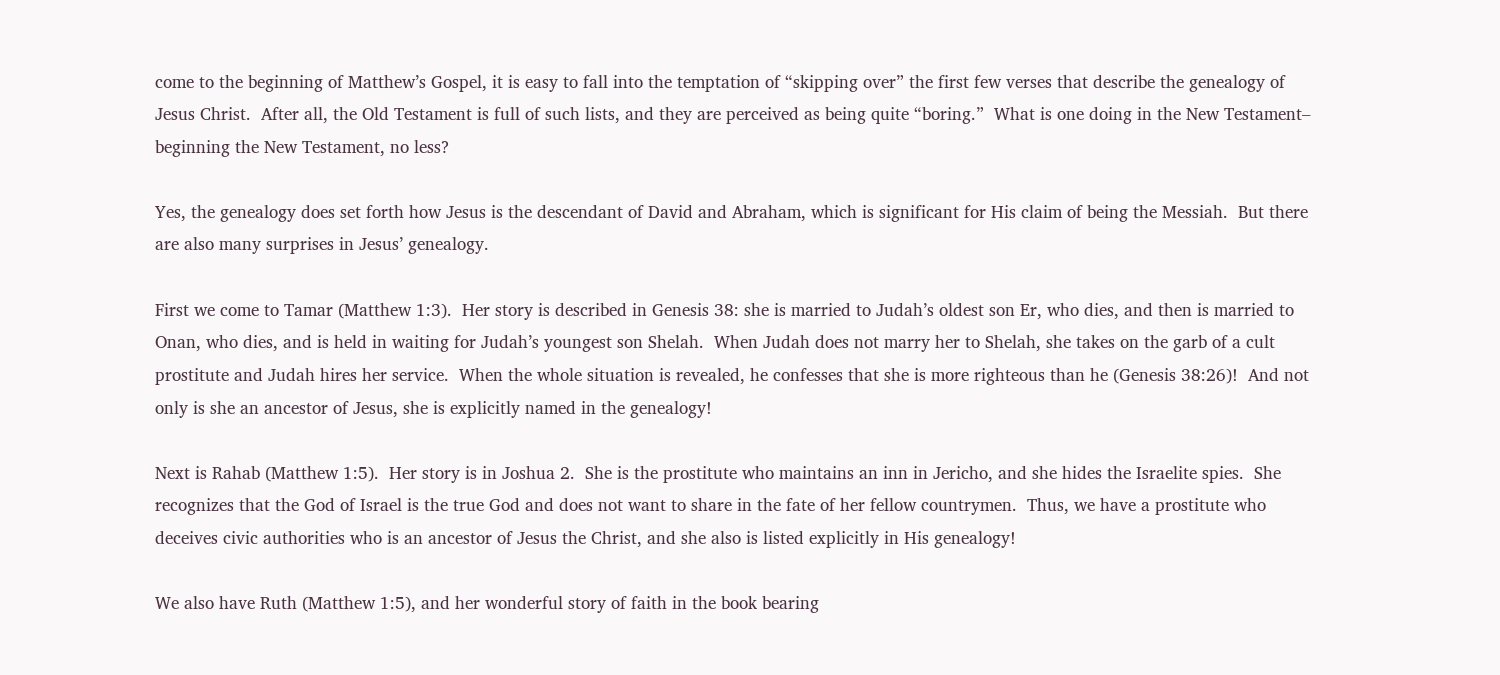come to the beginning of Matthew’s Gospel, it is easy to fall into the temptation of “skipping over” the first few verses that describe the genealogy of Jesus Christ.  After all, the Old Testament is full of such lists, and they are perceived as being quite “boring.”  What is one doing in the New Testament– beginning the New Testament, no less?

Yes, the genealogy does set forth how Jesus is the descendant of David and Abraham, which is significant for His claim of being the Messiah.  But there are also many surprises in Jesus’ genealogy.

First we come to Tamar (Matthew 1:3).  Her story is described in Genesis 38: she is married to Judah’s oldest son Er, who dies, and then is married to Onan, who dies, and is held in waiting for Judah’s youngest son Shelah.  When Judah does not marry her to Shelah, she takes on the garb of a cult prostitute and Judah hires her service.  When the whole situation is revealed, he confesses that she is more righteous than he (Genesis 38:26)!  And not only is she an ancestor of Jesus, she is explicitly named in the genealogy!

Next is Rahab (Matthew 1:5).  Her story is in Joshua 2.  She is the prostitute who maintains an inn in Jericho, and she hides the Israelite spies.  She recognizes that the God of Israel is the true God and does not want to share in the fate of her fellow countrymen.  Thus, we have a prostitute who deceives civic authorities who is an ancestor of Jesus the Christ, and she also is listed explicitly in His genealogy!

We also have Ruth (Matthew 1:5), and her wonderful story of faith in the book bearing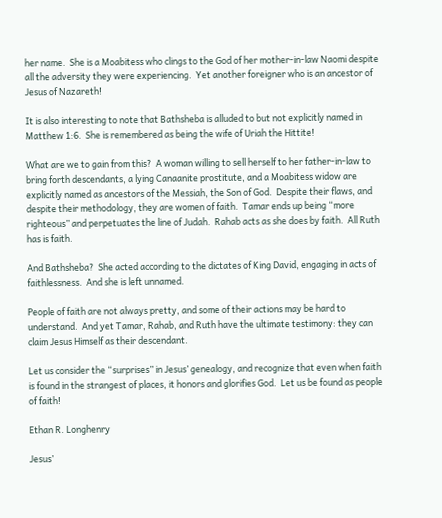her name.  She is a Moabitess who clings to the God of her mother-in-law Naomi despite all the adversity they were experiencing.  Yet another foreigner who is an ancestor of Jesus of Nazareth!

It is also interesting to note that Bathsheba is alluded to but not explicitly named in Matthew 1:6.  She is remembered as being the wife of Uriah the Hittite!

What are we to gain from this?  A woman willing to sell herself to her father-in-law to bring forth descendants, a lying Canaanite prostitute, and a Moabitess widow are explicitly named as ancestors of the Messiah, the Son of God.  Despite their flaws, and despite their methodology, they are women of faith.  Tamar ends up being “more righteous” and perpetuates the line of Judah.  Rahab acts as she does by faith.  All Ruth has is faith.

And Bathsheba?  She acted according to the dictates of King David, engaging in acts of faithlessness.  And she is left unnamed.

People of faith are not always pretty, and some of their actions may be hard to understand.  And yet Tamar, Rahab, and Ruth have the ultimate testimony: they can claim Jesus Himself as their descendant.

Let us consider the “surprises” in Jesus’ genealogy, and recognize that even when faith is found in the strangest of places, it honors and glorifies God.  Let us be found as people of faith!

Ethan R. Longhenry

Jesus’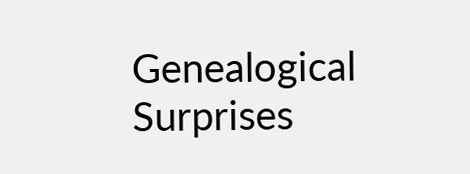Genealogical Surprises